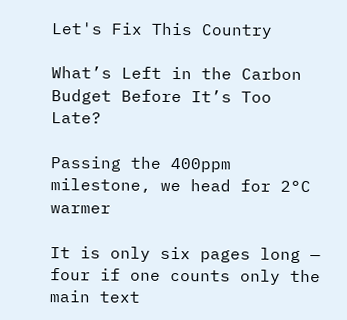Let's Fix This Country

What’s Left in the Carbon Budget Before It’s Too Late?

Passing the 400ppm milestone, we head for 2°C warmer

It is only six pages long — four if one counts only the main text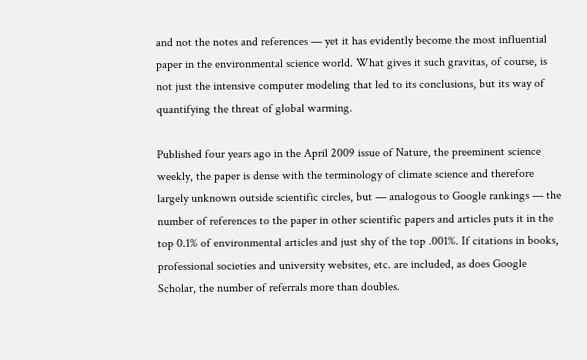and not the notes and references — yet it has evidently become the most influential paper in the environmental science world. What gives it such gravitas, of course, is not just the intensive computer modeling that led to its conclusions, but its way of quantifying the threat of global warming.

Published four years ago in the April 2009 issue of Nature, the preeminent science weekly, the paper is dense with the terminology of climate science and therefore largely unknown outside scientific circles, but — analogous to Google rankings — the number of references to the paper in other scientific papers and articles puts it in the top 0.1% of environmental articles and just shy of the top .001%. If citations in books, professional societies and university websites, etc. are included, as does Google Scholar, the number of referrals more than doubles.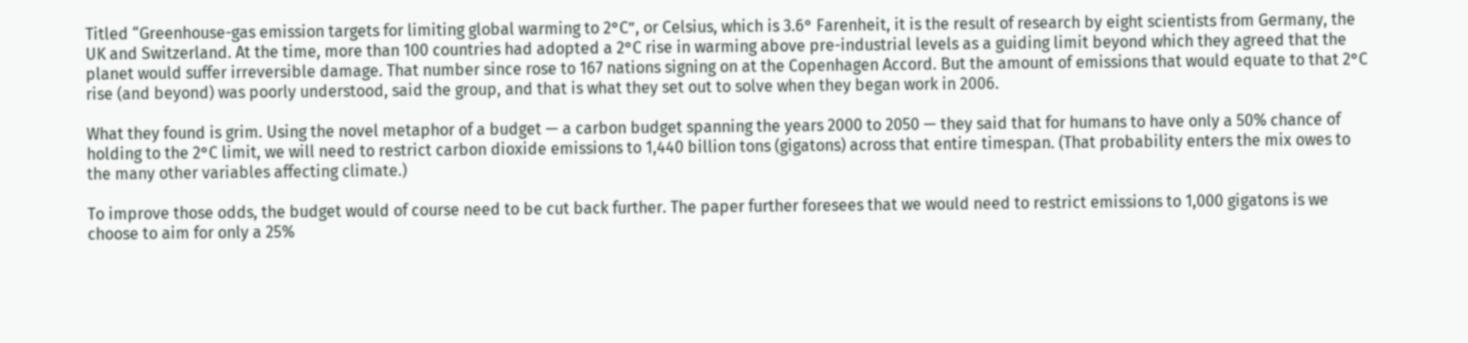Titled “Greenhouse-gas emission targets for limiting global warming to 2°C”, or Celsius, which is 3.6° Farenheit, it is the result of research by eight scientists from Germany, the UK and Switzerland. At the time, more than 100 countries had adopted a 2°C rise in warming above pre-industrial levels as a guiding limit beyond which they agreed that the planet would suffer irreversible damage. That number since rose to 167 nations signing on at the Copenhagen Accord. But the amount of emissions that would equate to that 2°C rise (and beyond) was poorly understood, said the group, and that is what they set out to solve when they began work in 2006.

What they found is grim. Using the novel metaphor of a budget — a carbon budget spanning the years 2000 to 2050 — they said that for humans to have only a 50% chance of holding to the 2°C limit, we will need to restrict carbon dioxide emissions to 1,440 billion tons (gigatons) across that entire timespan. (That probability enters the mix owes to the many other variables affecting climate.)

To improve those odds, the budget would of course need to be cut back further. The paper further foresees that we would need to restrict emissions to 1,000 gigatons is we choose to aim for only a 25%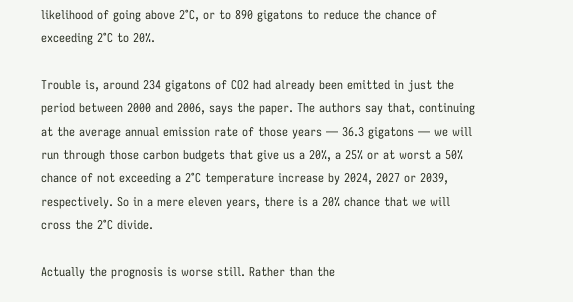likelihood of going above 2°C, or to 890 gigatons to reduce the chance of exceeding 2°C to 20%.

Trouble is, around 234 gigatons of CO2 had already been emitted in just the period between 2000 and 2006, says the paper. The authors say that, continuing at the average annual emission rate of those years — 36.3 gigatons — we will run through those carbon budgets that give us a 20%, a 25% or at worst a 50% chance of not exceeding a 2°C temperature increase by 2024, 2027 or 2039, respectively. So in a mere eleven years, there is a 20% chance that we will cross the 2°C divide.

Actually the prognosis is worse still. Rather than the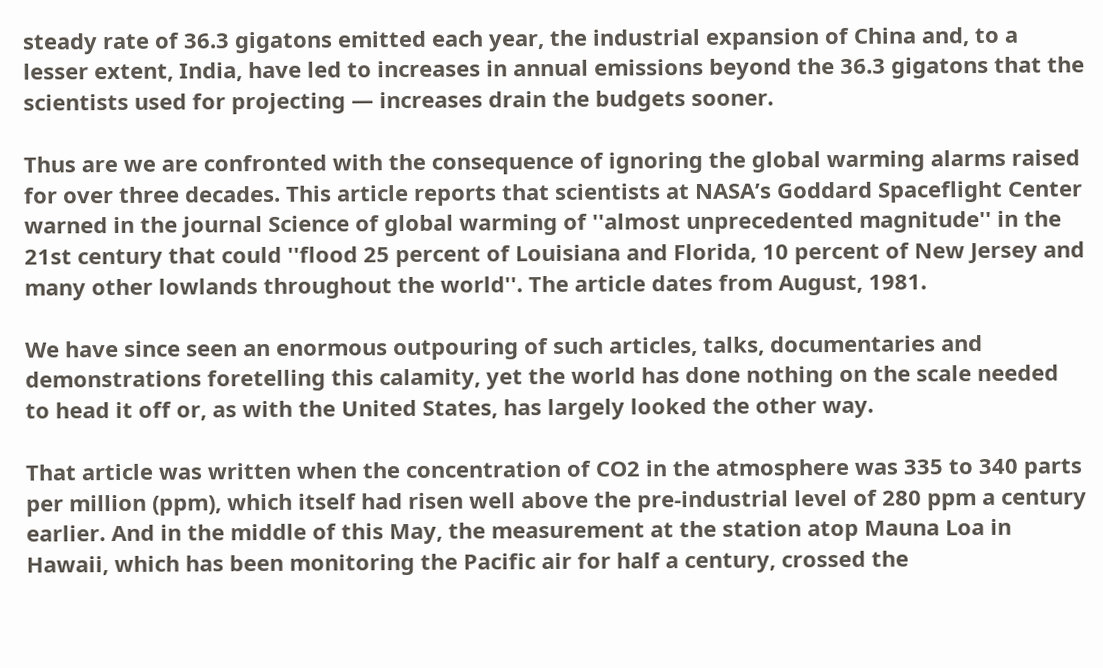steady rate of 36.3 gigatons emitted each year, the industrial expansion of China and, to a lesser extent, India, have led to increases in annual emissions beyond the 36.3 gigatons that the scientists used for projecting — increases drain the budgets sooner.

Thus are we are confronted with the consequence of ignoring the global warming alarms raised for over three decades. This article reports that scientists at NASA’s Goddard Spaceflight Center warned in the journal Science of global warming of ''almost unprecedented magnitude'' in the 21st century that could ''flood 25 percent of Louisiana and Florida, 10 percent of New Jersey and many other lowlands throughout the world''. The article dates from August, 1981.

We have since seen an enormous outpouring of such articles, talks, documentaries and demonstrations foretelling this calamity, yet the world has done nothing on the scale needed to head it off or, as with the United States, has largely looked the other way.

That article was written when the concentration of CO2 in the atmosphere was 335 to 340 parts per million (ppm), which itself had risen well above the pre-industrial level of 280 ppm a century earlier. And in the middle of this May, the measurement at the station atop Mauna Loa in Hawaii, which has been monitoring the Pacific air for half a century, crossed the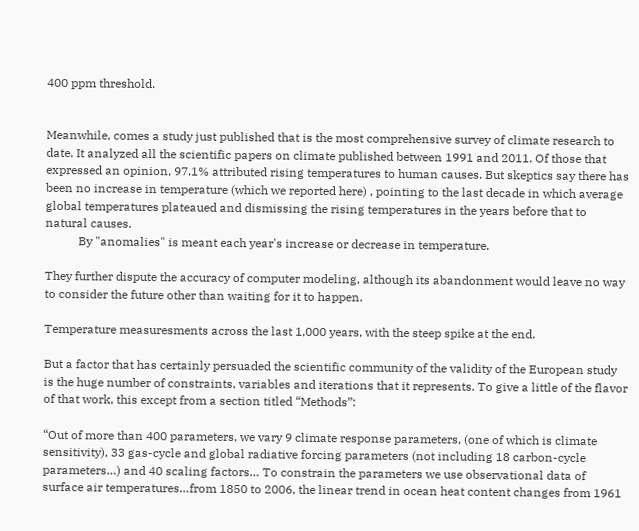400 ppm threshold.


Meanwhile, comes a study just published that is the most comprehensive survey of climate research to date. It analyzed all the scientific papers on climate published between 1991 and 2011. Of those that expressed an opinion, 97.1% attributed rising temperatures to human causes. But skeptics say there has been no increase in temperature (which we reported here) , pointing to the last decade in which average global temperatures plateaued and dismissing the rising temperatures in the years before that to natural causes.
           By "anomalies" is meant each year's increase or decrease in temperature.

They further dispute the accuracy of computer modeling, although its abandonment would leave no way to consider the future other than waiting for it to happen.

Temperature measuresments across the last 1,000 years, with the steep spike at the end.

But a factor that has certainly persuaded the scientific community of the validity of the European study is the huge number of constraints, variables and iterations that it represents. To give a little of the flavor of that work, this except from a section titled “Methods”:

“Out of more than 400 parameters, we vary 9 climate response parameters, (one of which is climate sensitivity), 33 gas-cycle and global radiative forcing parameters (not including 18 carbon-cycle parameters…) and 40 scaling factors… To constrain the parameters we use observational data of surface air temperatures…from 1850 to 2006, the linear trend in ocean heat content changes from 1961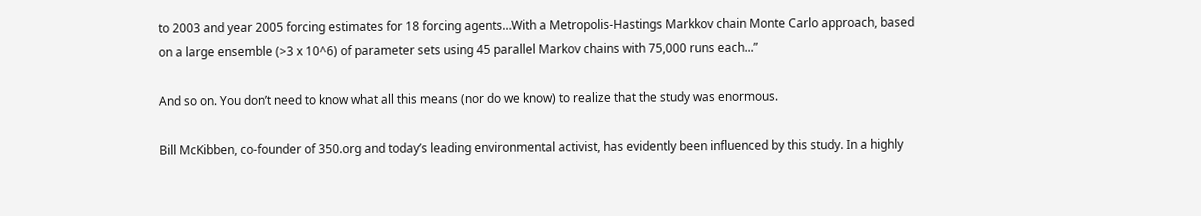to 2003 and year 2005 forcing estimates for 18 forcing agents…With a Metropolis-Hastings Markkov chain Monte Carlo approach, based on a large ensemble (>3 x 10^6) of parameter sets using 45 parallel Markov chains with 75,000 runs each...”

And so on. You don’t need to know what all this means (nor do we know) to realize that the study was enormous.

Bill McKibben, co-founder of 350.org and today’s leading environmental activist, has evidently been influenced by this study. In a highly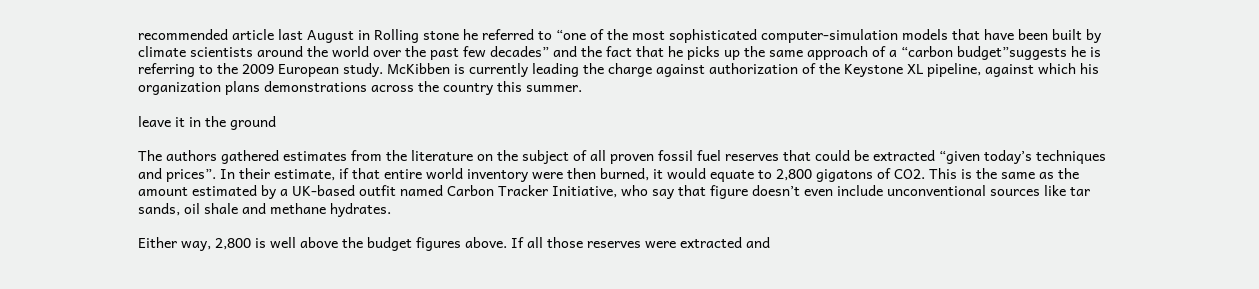recommended article last August in Rolling stone he referred to “one of the most sophisticated computer-simulation models that have been built by climate scientists around the world over the past few decades” and the fact that he picks up the same approach of a “carbon budget”suggests he is referring to the 2009 European study. McKibben is currently leading the charge against authorization of the Keystone XL pipeline, against which his organization plans demonstrations across the country this summer.

leave it in the ground

The authors gathered estimates from the literature on the subject of all proven fossil fuel reserves that could be extracted “given today’s techniques and prices”. In their estimate, if that entire world inventory were then burned, it would equate to 2,800 gigatons of CO2. This is the same as the amount estimated by a UK-based outfit named Carbon Tracker Initiative, who say that figure doesn’t even include unconventional sources like tar sands, oil shale and methane hydrates.

Either way, 2,800 is well above the budget figures above. If all those reserves were extracted and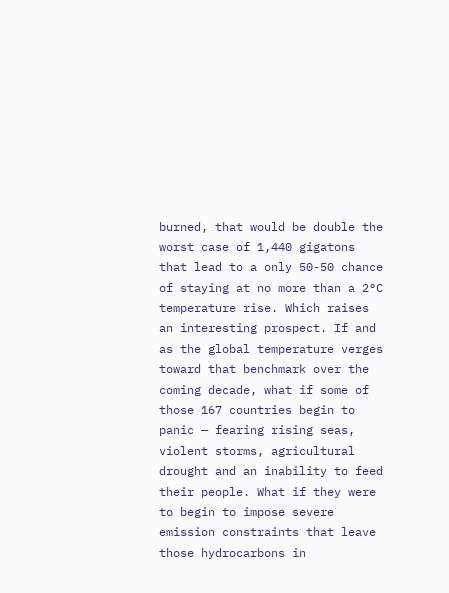burned, that would be double the worst case of 1,440 gigatons that lead to a only 50-50 chance of staying at no more than a 2°C temperature rise. Which raises an interesting prospect. If and as the global temperature verges toward that benchmark over the coming decade, what if some of those 167 countries begin to panic — fearing rising seas, violent storms, agricultural drought and an inability to feed their people. What if they were to begin to impose severe emission constraints that leave those hydrocarbons in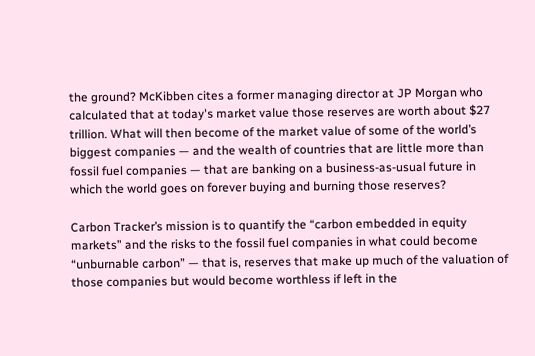the ground? McKibben cites a former managing director at JP Morgan who calculated that at today's market value those reserves are worth about $27 trillion. What will then become of the market value of some of the world’s biggest companies — and the wealth of countries that are little more than fossil fuel companies — that are banking on a business-as-usual future in which the world goes on forever buying and burning those reserves?

Carbon Tracker’s mission is to quantify the “carbon embedded in equity markets” and the risks to the fossil fuel companies in what could become “unburnable carbon” — that is, reserves that make up much of the valuation of those companies but would become worthless if left in the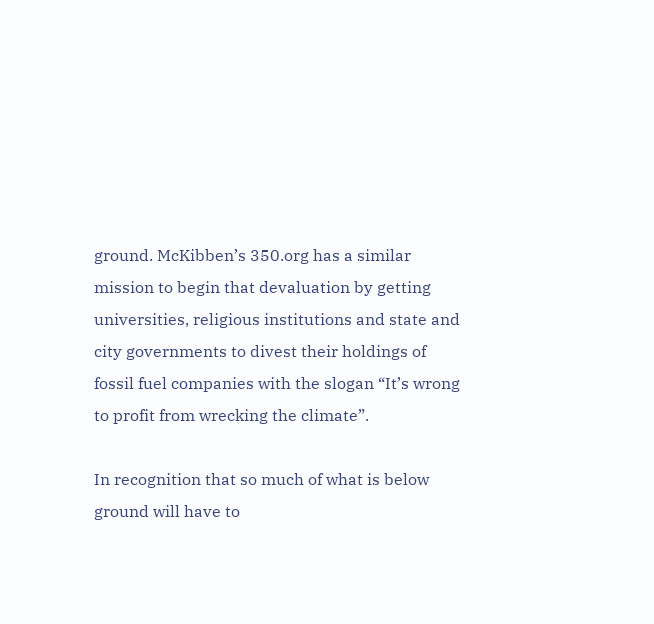ground. McKibben’s 350.org has a similar mission to begin that devaluation by getting universities, religious institutions and state and city governments to divest their holdings of fossil fuel companies with the slogan “It’s wrong to profit from wrecking the climate”.

In recognition that so much of what is below ground will have to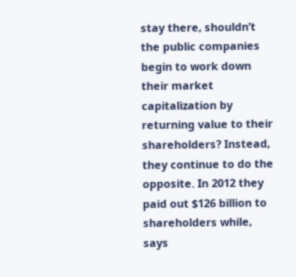stay there, shouldn’t the public companies begin to work down their market capitalization by returning value to their shareholders? Instead, they continue to do the opposite. In 2012 they paid out $126 billion to shareholders while, says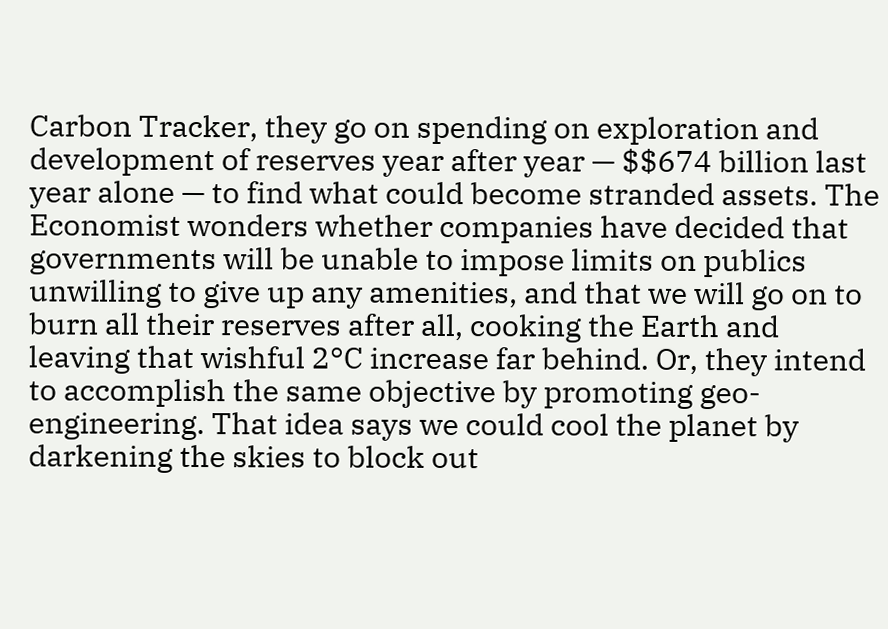Carbon Tracker, they go on spending on exploration and development of reserves year after year — $$674 billion last year alone — to find what could become stranded assets. The Economist wonders whether companies have decided that governments will be unable to impose limits on publics unwilling to give up any amenities, and that we will go on to burn all their reserves after all, cooking the Earth and leaving that wishful 2°C increase far behind. Or, they intend to accomplish the same objective by promoting geo-engineering. That idea says we could cool the planet by darkening the skies to block out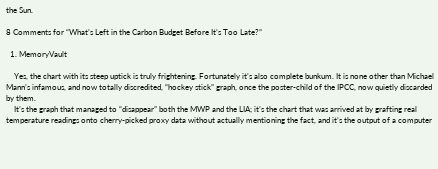the Sun.

8 Comments for “What’s Left in the Carbon Budget Before It’s Too Late?”

  1. MemoryVault

    Yes, the chart with its steep uptick is truly frightening. Fortunately it’s also complete bunkum. It is none other than Michael Mann’s infamous, and now totally discredited, “hockey stick” graph, once the poster-child of the IPCC, now quietly discarded by them.
    It’s the graph that managed to “disappear” both the MWP and the LIA; it’s the chart that was arrived at by grafting real temperature readings onto cherry-picked proxy data without actually mentioning the fact, and it’s the output of a computer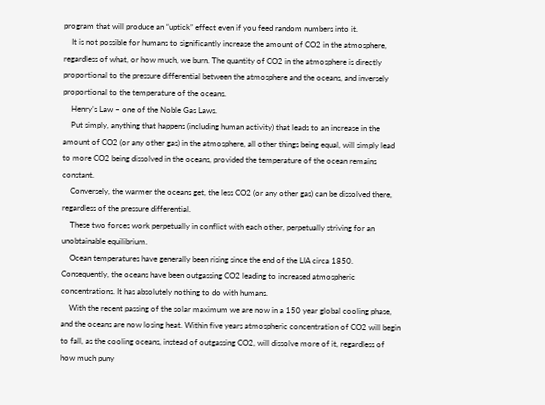program that will produce an “uptick” effect even if you feed random numbers into it.
    It is not possible for humans to significantly increase the amount of CO2 in the atmosphere, regardless of what, or how much, we burn. The quantity of CO2 in the atmosphere is directly proportional to the pressure differential between the atmosphere and the oceans, and inversely proportional to the temperature of the oceans.
    Henry’s Law – one of the Noble Gas Laws.
    Put simply, anything that happens (including human activity) that leads to an increase in the amount of CO2 (or any other gas) in the atmosphere, all other things being equal, will simply lead to more CO2 being dissolved in the oceans, provided the temperature of the ocean remains constant.
    Conversely, the warmer the oceans get, the less CO2 (or any other gas) can be dissolved there, regardless of the pressure differential.
    These two forces work perpetually in conflict with each other, perpetually striving for an unobtainable equilibrium.
    Ocean temperatures have generally been rising since the end of the LIA circa 1850. Consequently, the oceans have been outgassing CO2 leading to increased atmospheric concentrations. It has absolutely nothing to do with humans.
    With the recent passing of the solar maximum we are now in a 150 year global cooling phase, and the oceans are now losing heat. Within five years atmospheric concentration of CO2 will begin to fall, as the cooling oceans, instead of outgassing CO2, will dissolve more of it, regardless of how much puny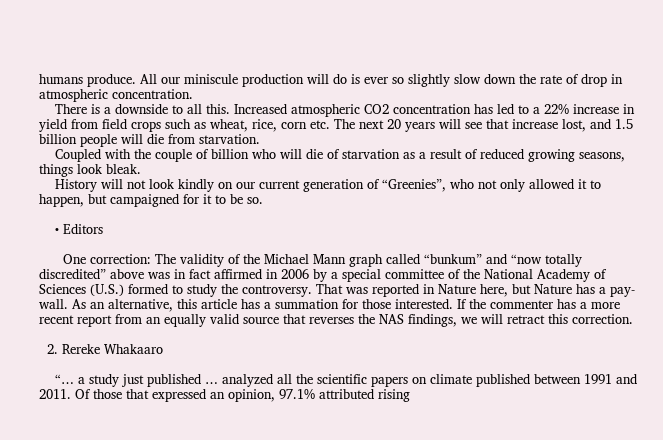humans produce. All our miniscule production will do is ever so slightly slow down the rate of drop in atmospheric concentration.
    There is a downside to all this. Increased atmospheric CO2 concentration has led to a 22% increase in yield from field crops such as wheat, rice, corn etc. The next 20 years will see that increase lost, and 1.5 billion people will die from starvation.
    Coupled with the couple of billion who will die of starvation as a result of reduced growing seasons, things look bleak.
    History will not look kindly on our current generation of “Greenies”, who not only allowed it to happen, but campaigned for it to be so.

    • Editors

      One correction: The validity of the Michael Mann graph called “bunkum” and “now totally discredited” above was in fact affirmed in 2006 by a special committee of the National Academy of Sciences (U.S.) formed to study the controversy. That was reported in Nature here, but Nature has a pay-wall. As an alternative, this article has a summation for those interested. If the commenter has a more recent report from an equally valid source that reverses the NAS findings, we will retract this correction.

  2. Rereke Whakaaro

    “… a study just published … analyzed all the scientific papers on climate published between 1991 and 2011. Of those that expressed an opinion, 97.1% attributed rising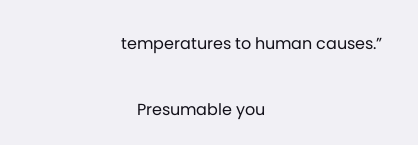temperatures to human causes.”

    Presumable you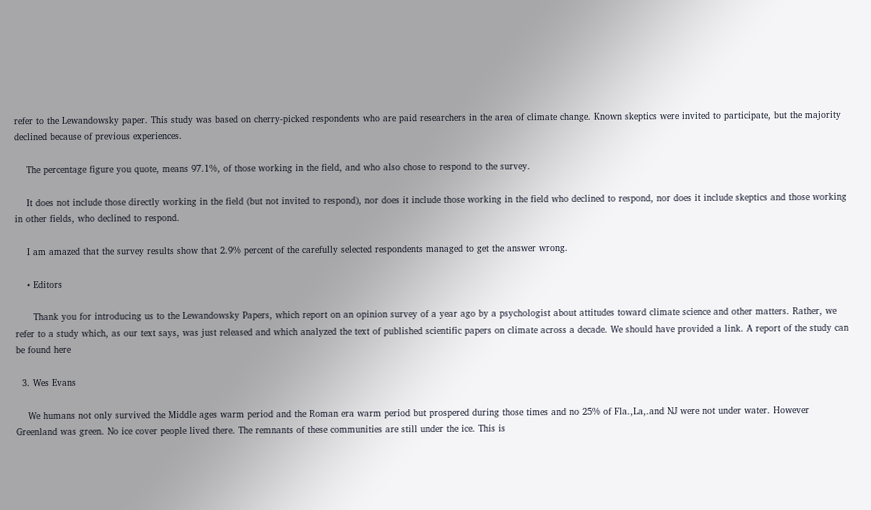refer to the Lewandowsky paper. This study was based on cherry-picked respondents who are paid researchers in the area of climate change. Known skeptics were invited to participate, but the majority declined because of previous experiences.

    The percentage figure you quote, means 97.1%, of those working in the field, and who also chose to respond to the survey.

    It does not include those directly working in the field (but not invited to respond), nor does it include those working in the field who declined to respond, nor does it include skeptics and those working in other fields, who declined to respond.

    I am amazed that the survey results show that 2.9% percent of the carefully selected respondents managed to get the answer wrong.

    • Editors

      Thank you for introducing us to the Lewandowsky Papers, which report on an opinion survey of a year ago by a psychologist about attitudes toward climate science and other matters. Rather, we refer to a study which, as our text says, was just released and which analyzed the text of published scientific papers on climate across a decade. We should have provided a link. A report of the study can be found here

  3. Wes Evans

    We humans not only survived the Middle ages warm period and the Roman era warm period but prospered during those times and no 25% of Fla.,La,.and NJ were not under water. However Greenland was green. No ice cover people lived there. The remnants of these communities are still under the ice. This is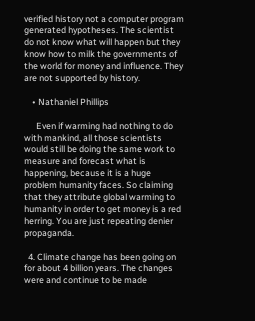verified history not a computer program generated hypotheses. The scientist do not know what will happen but they know how to milk the governments of the world for money and influence. They are not supported by history.

    • Nathaniel Phillips

      Even if warming had nothing to do with mankind, all those scientists would still be doing the same work to measure and forecast what is happening, because it is a huge problem humanity faces. So claiming that they attribute global warming to humanity in order to get money is a red herring. You are just repeating denier propaganda.

  4. Climate change has been going on for about 4 billion years. The changes were and continue to be made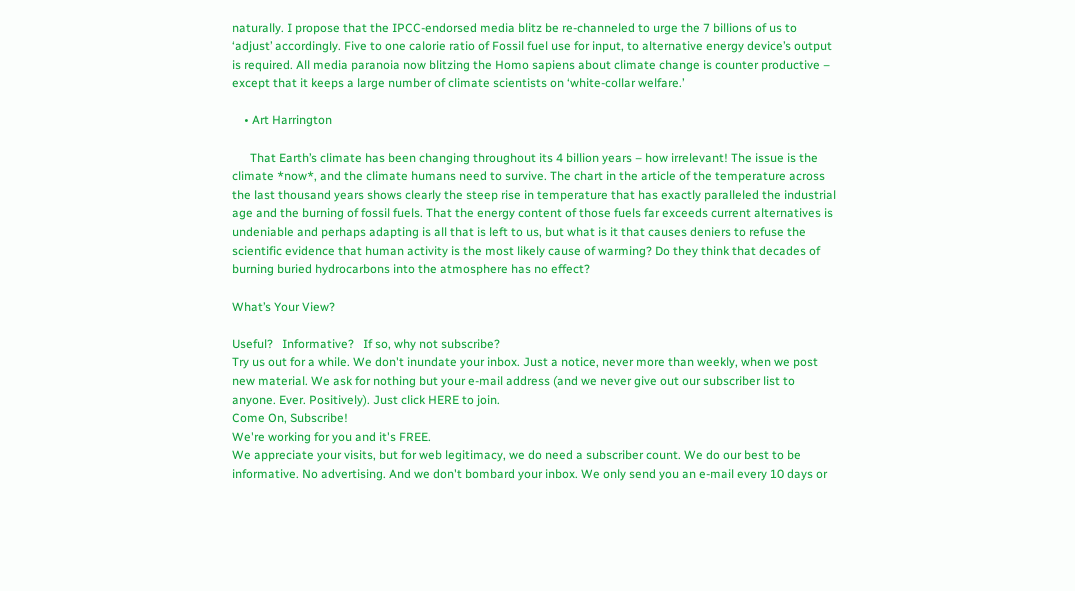naturally. I propose that the IPCC-endorsed media blitz be re-channeled to urge the 7 billions of us to ‘adjust’ accordingly. Five to one calorie ratio of Fossil fuel use for input, to alternative energy device’s output is required. All media paranoia now blitzing the Homo sapiens about climate change is counter productive – except that it keeps a large number of climate scientists on ‘white-collar welfare.’

    • Art Harrington

      That Earth’s climate has been changing throughout its 4 billion years – how irrelevant! The issue is the climate *now*, and the climate humans need to survive. The chart in the article of the temperature across the last thousand years shows clearly the steep rise in temperature that has exactly paralleled the industrial age and the burning of fossil fuels. That the energy content of those fuels far exceeds current alternatives is undeniable and perhaps adapting is all that is left to us, but what is it that causes deniers to refuse the scientific evidence that human activity is the most likely cause of warming? Do they think that decades of burning buried hydrocarbons into the atmosphere has no effect?

What’s Your View?

Useful?   Informative?   If so, why not subscribe?
Try us out for a while. We don't inundate your inbox. Just a notice, never more than weekly, when we post new material. We ask for nothing but your e-mail address (and we never give out our subscriber list to anyone. Ever. Positively). Just click HERE to join.
Come On, Subscribe!
We're working for you and it's FREE.
We appreciate your visits, but for web legitimacy, we do need a subscriber count. We do our best to be informative. No advertising. And we don't bombard your inbox. We only send you an e-mail every 10 days or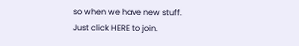so when we have new stuff.
Just click HERE to join.